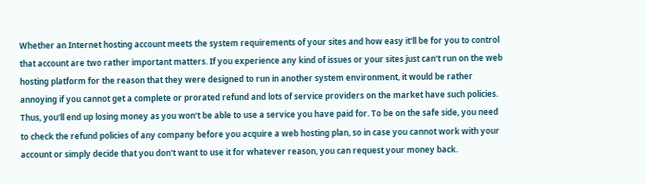Whether an Internet hosting account meets the system requirements of your sites and how easy it'll be for you to control that account are two rather important matters. If you experience any kind of issues or your sites just can't run on the web hosting platform for the reason that they were designed to run in another system environment, it would be rather annoying if you cannot get a complete or prorated refund and lots of service providers on the market have such policies. Thus, you'll end up losing money as you won't be able to use a service you have paid for. To be on the safe side, you need to check the refund policies of any company before you acquire a web hosting plan, so in case you cannot work with your account or simply decide that you don't want to use it for whatever reason, you can request your money back.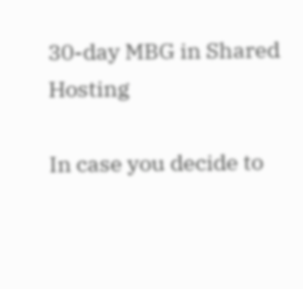30-day MBG in Shared Hosting

In case you decide to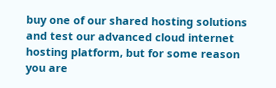buy one of our shared hosting solutions and test our advanced cloud internet hosting platform, but for some reason you are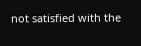not satisfied with the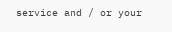service and / or your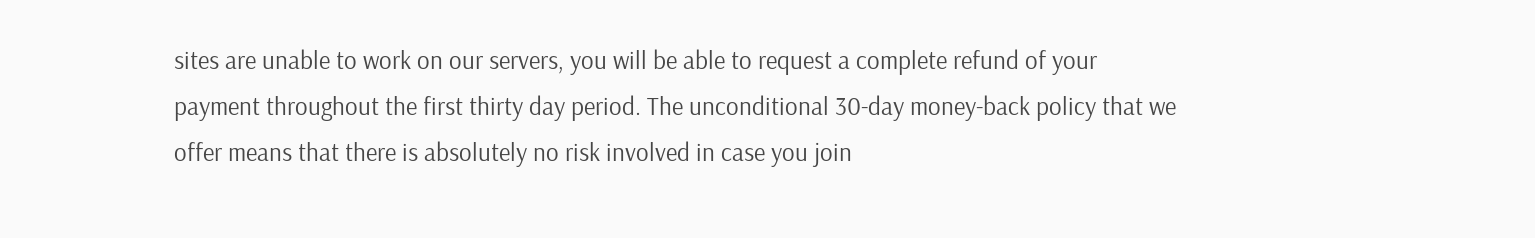sites are unable to work on our servers, you will be able to request a complete refund of your payment throughout the first thirty day period. The unconditional 30-day money-back policy that we offer means that there is absolutely no risk involved in case you join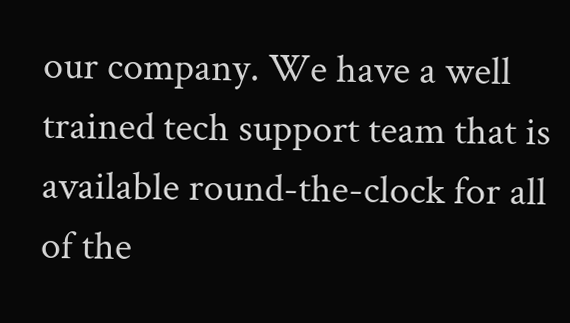our company. We have a well trained tech support team that is available round-the-clock for all of the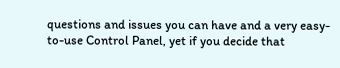questions and issues you can have and a very easy-to-use Control Panel, yet if you decide that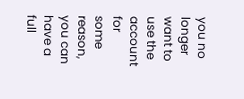you no longer want to use the account for some reason, you can have a full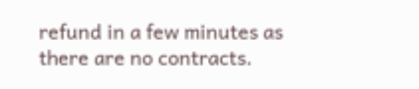refund in a few minutes as there are no contracts.